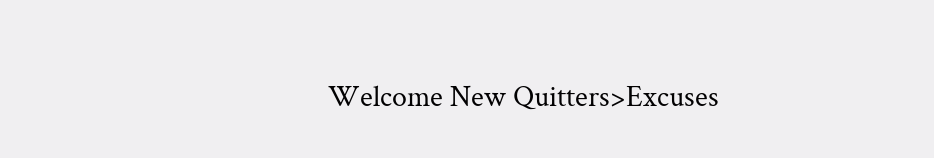Welcome New Quitters>Excuses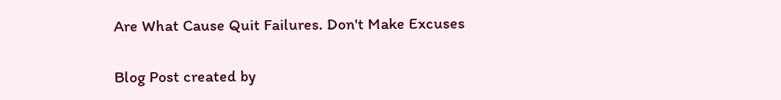Are What Cause Quit Failures. Don't Make Excuses

Blog Post created by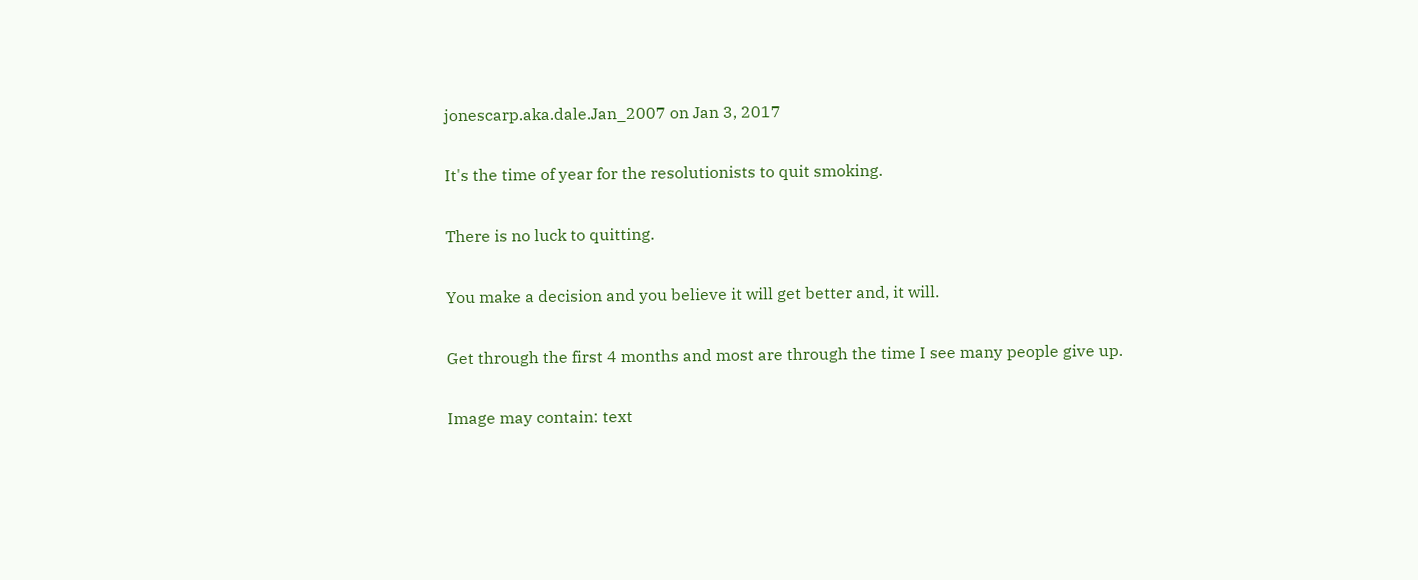jonescarp.aka.dale.Jan_2007 on Jan 3, 2017

It's the time of year for the resolutionists to quit smoking.

There is no luck to quitting.

You make a decision and you believe it will get better and, it will.

Get through the first 4 months and most are through the time I see many people give up.

Image may contain: text